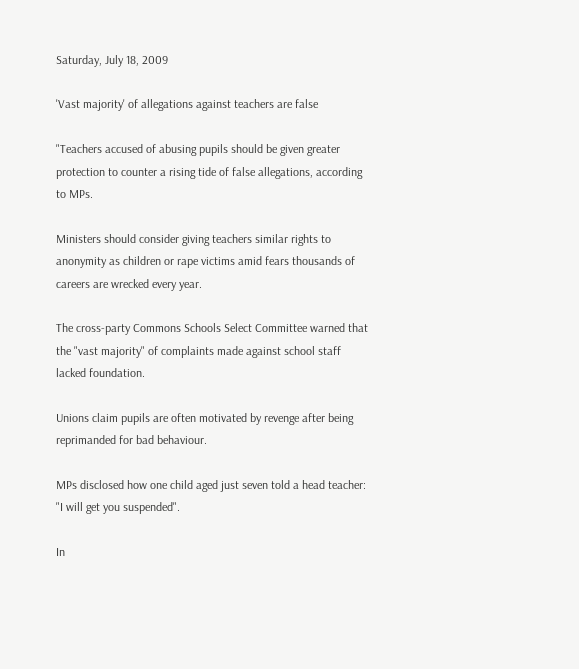Saturday, July 18, 2009

'Vast majority' of allegations against teachers are false

"Teachers accused of abusing pupils should be given greater protection to counter a rising tide of false allegations, according to MPs.

Ministers should consider giving teachers similar rights to anonymity as children or rape victims amid fears thousands of careers are wrecked every year.

The cross-party Commons Schools Select Committee warned that the "vast majority" of complaints made against school staff lacked foundation.

Unions claim pupils are often motivated by revenge after being reprimanded for bad behaviour.

MPs disclosed how one child aged just seven told a head teacher: "I will get you suspended".

In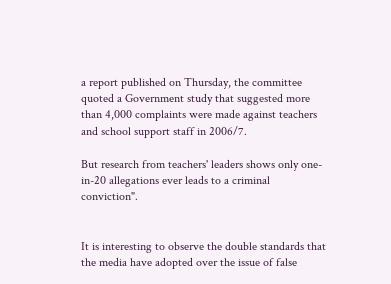a report published on Thursday, the committee quoted a Government study that suggested more than 4,000 complaints were made against teachers and school support staff in 2006/7.

But research from teachers' leaders shows only one-in-20 allegations ever leads to a criminal conviction".


It is interesting to observe the double standards that the media have adopted over the issue of false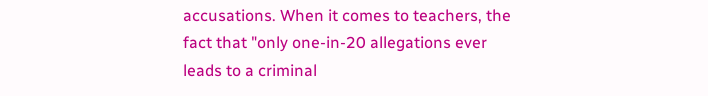accusations. When it comes to teachers, the fact that "only one-in-20 allegations ever leads to a criminal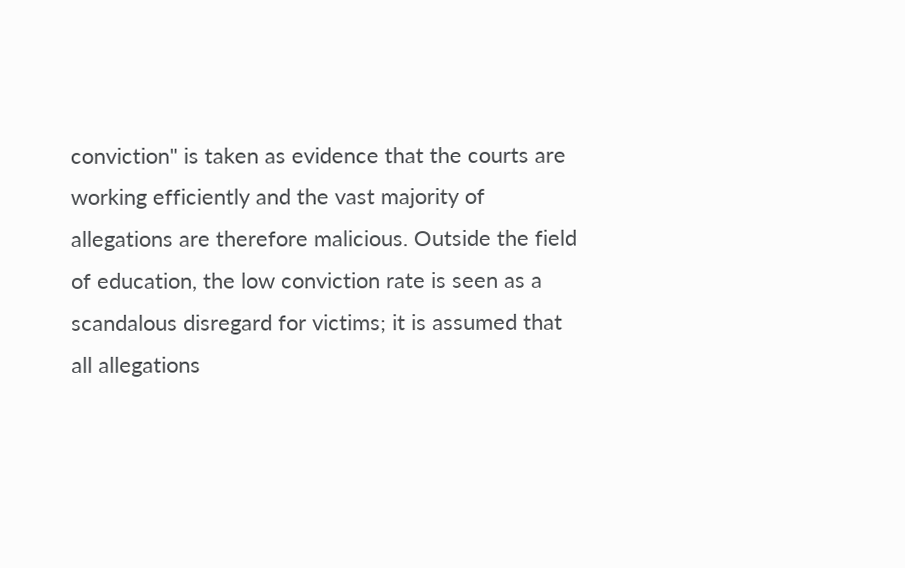conviction" is taken as evidence that the courts are working efficiently and the vast majority of allegations are therefore malicious. Outside the field of education, the low conviction rate is seen as a scandalous disregard for victims; it is assumed that all allegations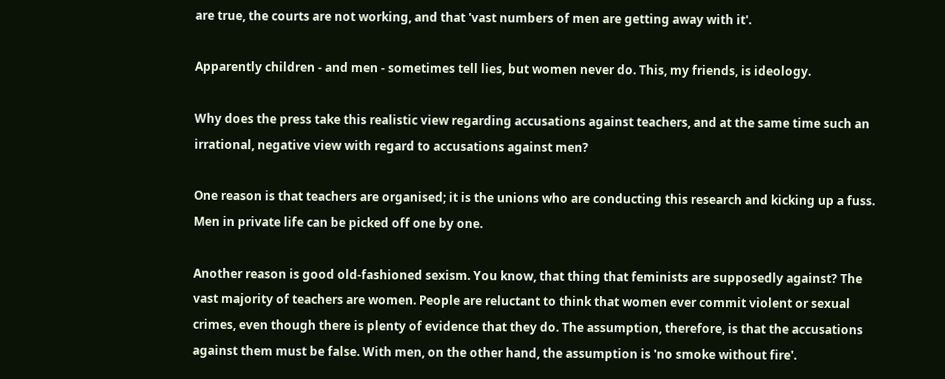are true, the courts are not working, and that 'vast numbers of men are getting away with it'.

Apparently children - and men - sometimes tell lies, but women never do. This, my friends, is ideology.

Why does the press take this realistic view regarding accusations against teachers, and at the same time such an irrational, negative view with regard to accusations against men?

One reason is that teachers are organised; it is the unions who are conducting this research and kicking up a fuss. Men in private life can be picked off one by one.

Another reason is good old-fashioned sexism. You know, that thing that feminists are supposedly against? The vast majority of teachers are women. People are reluctant to think that women ever commit violent or sexual crimes, even though there is plenty of evidence that they do. The assumption, therefore, is that the accusations against them must be false. With men, on the other hand, the assumption is 'no smoke without fire'.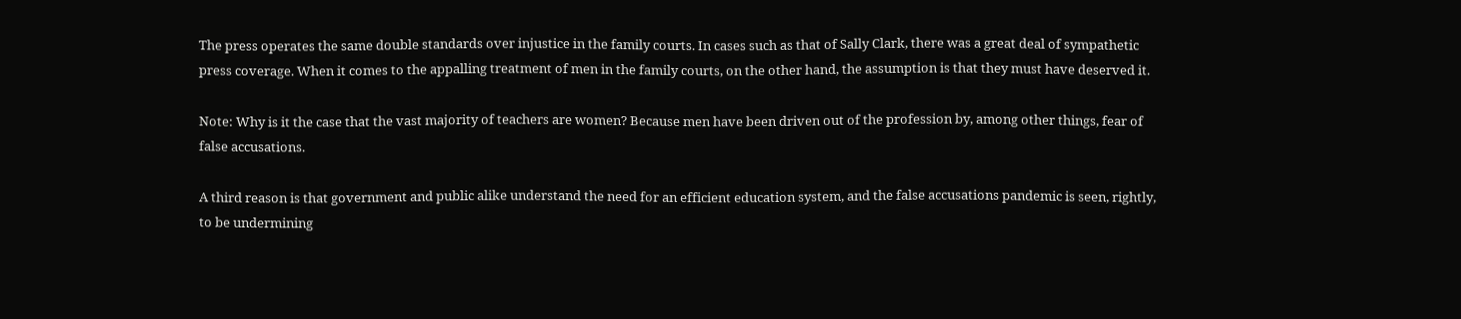The press operates the same double standards over injustice in the family courts. In cases such as that of Sally Clark, there was a great deal of sympathetic press coverage. When it comes to the appalling treatment of men in the family courts, on the other hand, the assumption is that they must have deserved it.

Note: Why is it the case that the vast majority of teachers are women? Because men have been driven out of the profession by, among other things, fear of false accusations.

A third reason is that government and public alike understand the need for an efficient education system, and the false accusations pandemic is seen, rightly, to be undermining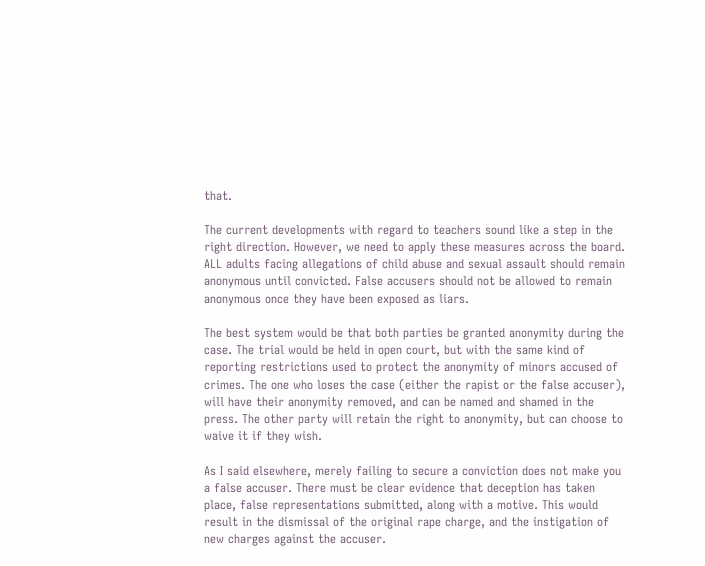that.

The current developments with regard to teachers sound like a step in the right direction. However, we need to apply these measures across the board. ALL adults facing allegations of child abuse and sexual assault should remain anonymous until convicted. False accusers should not be allowed to remain anonymous once they have been exposed as liars.

The best system would be that both parties be granted anonymity during the case. The trial would be held in open court, but with the same kind of reporting restrictions used to protect the anonymity of minors accused of crimes. The one who loses the case (either the rapist or the false accuser), will have their anonymity removed, and can be named and shamed in the press. The other party will retain the right to anonymity, but can choose to waive it if they wish.

As I said elsewhere, merely failing to secure a conviction does not make you a false accuser. There must be clear evidence that deception has taken place, false representations submitted, along with a motive. This would result in the dismissal of the original rape charge, and the instigation of new charges against the accuser.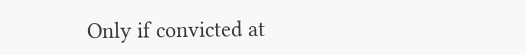Only if convicted at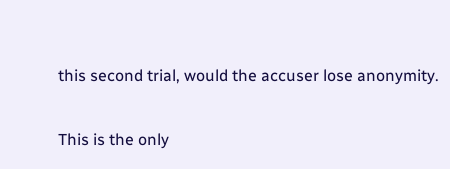this second trial, would the accuser lose anonymity.

This is the only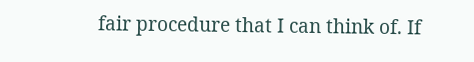fair procedure that I can think of. If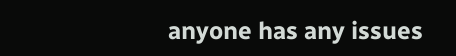anyone has any issues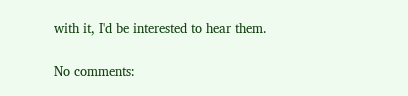with it, I'd be interested to hear them.

No comments: